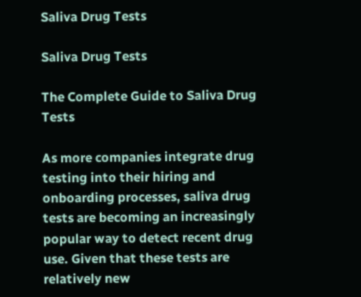Saliva Drug Tests

Saliva Drug Tests

The Complete Guide to Saliva Drug Tests

As more companies integrate drug testing into their hiring and onboarding processes, saliva drug tests are becoming an increasingly popular way to detect recent drug use. Given that these tests are relatively new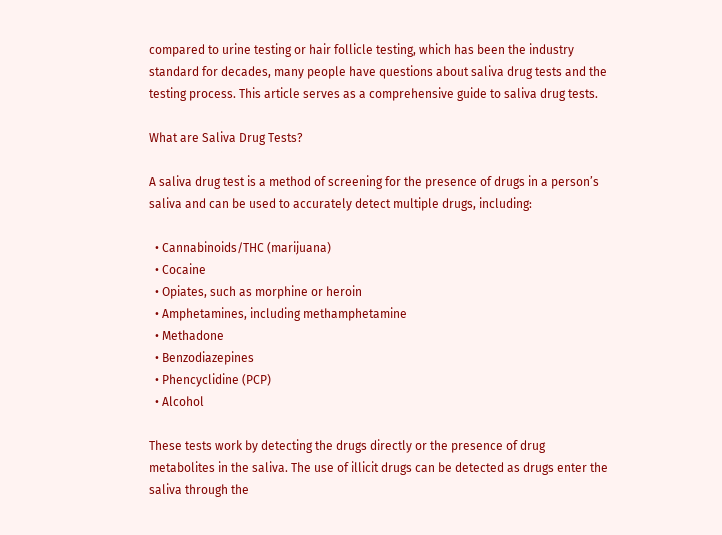compared to urine testing or hair follicle testing, which has been the industry standard for decades, many people have questions about saliva drug tests and the testing process. This article serves as a comprehensive guide to saliva drug tests.

What are Saliva Drug Tests?

A saliva drug test is a method of screening for the presence of drugs in a person’s saliva and can be used to accurately detect multiple drugs, including:

  • Cannabinoids/THC (marijuana)
  • Cocaine
  • Opiates, such as morphine or heroin
  • Amphetamines, including methamphetamine
  • Methadone
  • Benzodiazepines
  • Phencyclidine (PCP)
  • Alcohol

These tests work by detecting the drugs directly or the presence of drug metabolites in the saliva. The use of illicit drugs can be detected as drugs enter the saliva through the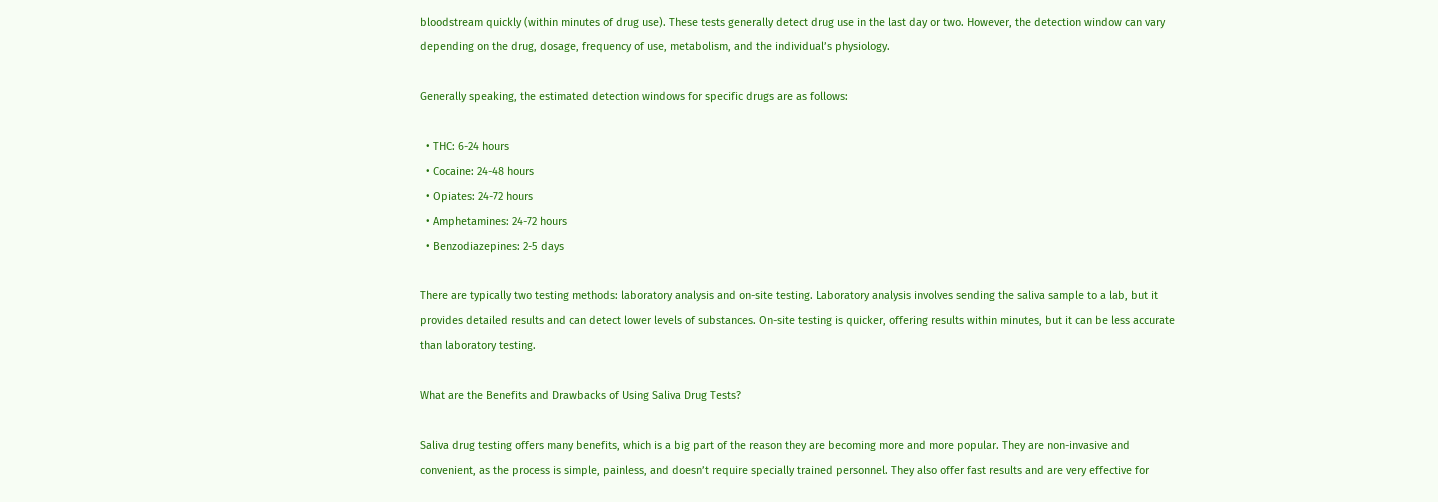bloodstream quickly (within minutes of drug use). These tests generally detect drug use in the last day or two. However, the detection window can vary depending on the drug, dosage, frequency of use, metabolism, and the individual’s physiology.

Generally speaking, the estimated detection windows for specific drugs are as follows:

  • THC: 6-24 hours
  • Cocaine: 24-48 hours
  • Opiates: 24-72 hours
  • Amphetamines: 24-72 hours
  • Benzodiazepines: 2-5 days

There are typically two testing methods: laboratory analysis and on-site testing. Laboratory analysis involves sending the saliva sample to a lab, but it provides detailed results and can detect lower levels of substances. On-site testing is quicker, offering results within minutes, but it can be less accurate than laboratory testing.

What are the Benefits and Drawbacks of Using Saliva Drug Tests?

Saliva drug testing offers many benefits, which is a big part of the reason they are becoming more and more popular. They are non-invasive and convenient, as the process is simple, painless, and doesn’t require specially trained personnel. They also offer fast results and are very effective for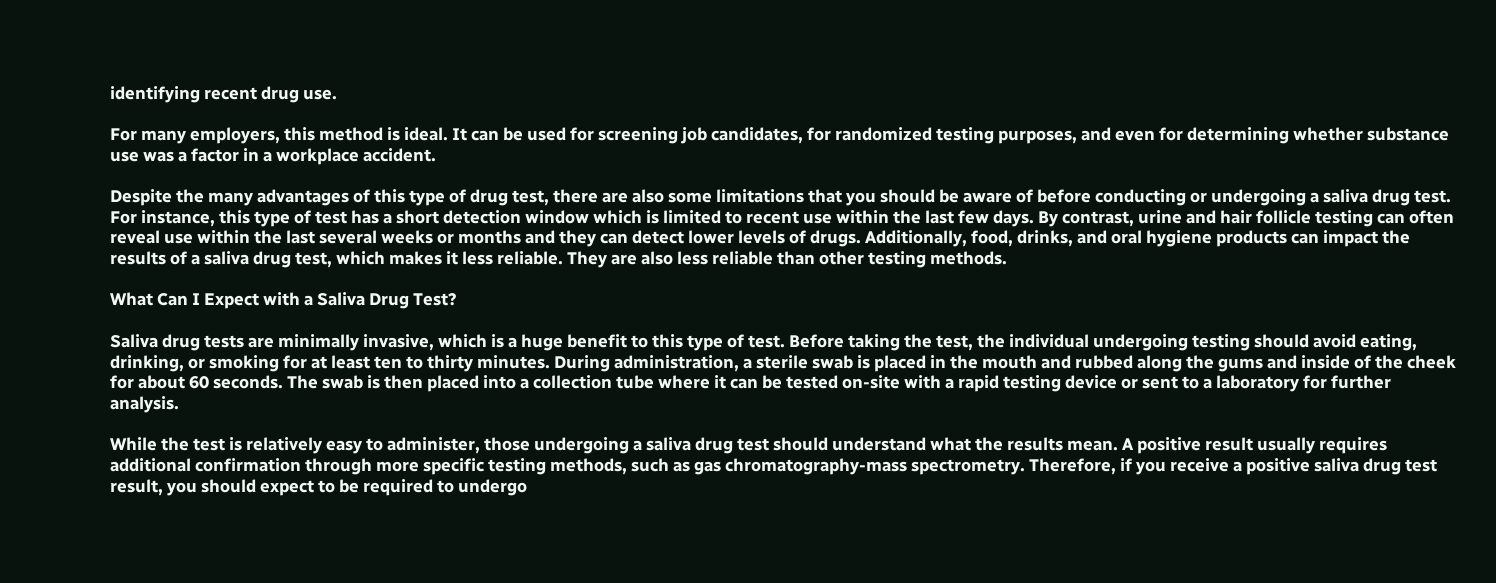identifying recent drug use.

For many employers, this method is ideal. It can be used for screening job candidates, for randomized testing purposes, and even for determining whether substance use was a factor in a workplace accident.

Despite the many advantages of this type of drug test, there are also some limitations that you should be aware of before conducting or undergoing a saliva drug test. For instance, this type of test has a short detection window which is limited to recent use within the last few days. By contrast, urine and hair follicle testing can often reveal use within the last several weeks or months and they can detect lower levels of drugs. Additionally, food, drinks, and oral hygiene products can impact the results of a saliva drug test, which makes it less reliable. They are also less reliable than other testing methods.

What Can I Expect with a Saliva Drug Test?

Saliva drug tests are minimally invasive, which is a huge benefit to this type of test. Before taking the test, the individual undergoing testing should avoid eating, drinking, or smoking for at least ten to thirty minutes. During administration, a sterile swab is placed in the mouth and rubbed along the gums and inside of the cheek for about 60 seconds. The swab is then placed into a collection tube where it can be tested on-site with a rapid testing device or sent to a laboratory for further analysis.

While the test is relatively easy to administer, those undergoing a saliva drug test should understand what the results mean. A positive result usually requires additional confirmation through more specific testing methods, such as gas chromatography-mass spectrometry. Therefore, if you receive a positive saliva drug test result, you should expect to be required to undergo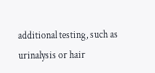additional testing, such as urinalysis or hair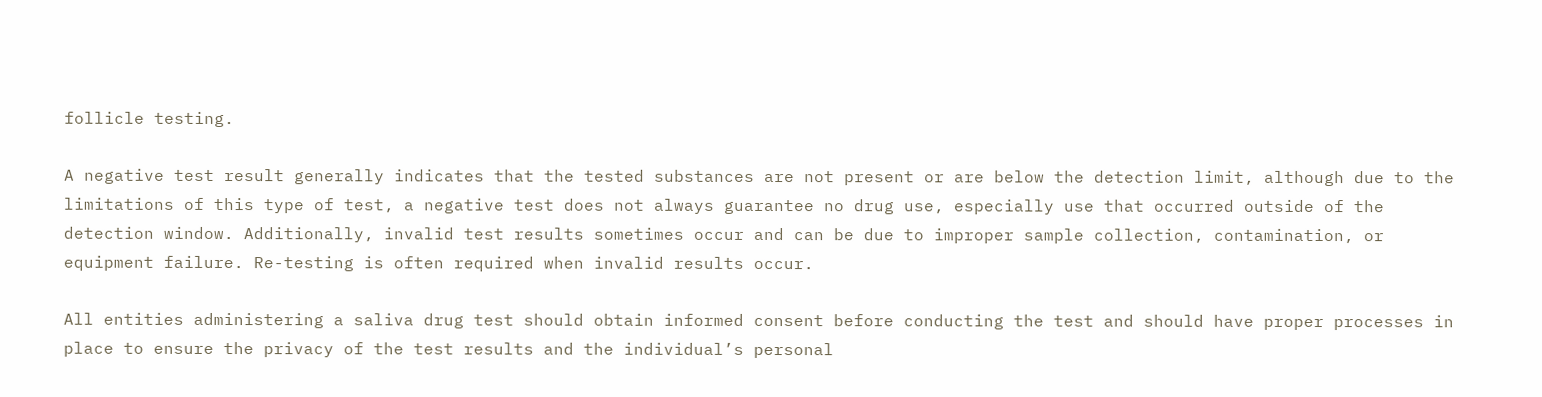follicle testing.

A negative test result generally indicates that the tested substances are not present or are below the detection limit, although due to the limitations of this type of test, a negative test does not always guarantee no drug use, especially use that occurred outside of the detection window. Additionally, invalid test results sometimes occur and can be due to improper sample collection, contamination, or equipment failure. Re-testing is often required when invalid results occur.

All entities administering a saliva drug test should obtain informed consent before conducting the test and should have proper processes in place to ensure the privacy of the test results and the individual’s personal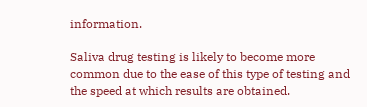information.

Saliva drug testing is likely to become more common due to the ease of this type of testing and the speed at which results are obtained.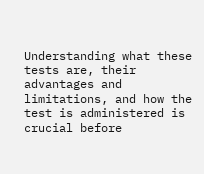Understanding what these tests are, their advantages and limitations, and how the test is administered is crucial before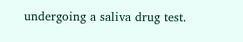undergoing a saliva drug test.